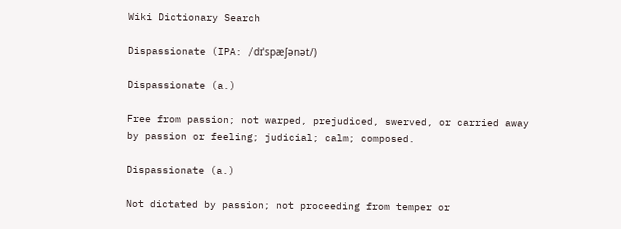Wiki Dictionary Search

Dispassionate (IPA: /dɪˈspæʃənət/)

Dispassionate (a.)

Free from passion; not warped, prejudiced, swerved, or carried away by passion or feeling; judicial; calm; composed.

Dispassionate (a.)

Not dictated by passion; not proceeding from temper or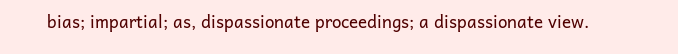bias; impartial; as, dispassionate proceedings; a dispassionate view.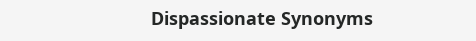Dispassionate Synonyms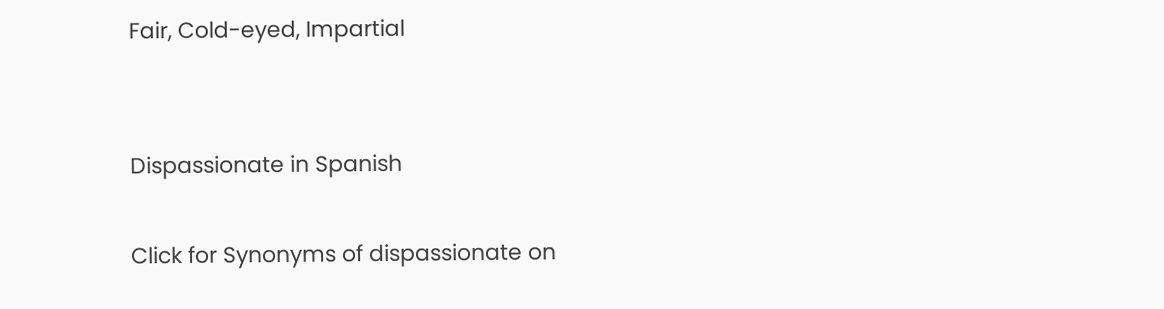Fair, Cold-eyed, Impartial


Dispassionate in Spanish

Click for Synonyms of dispassionate on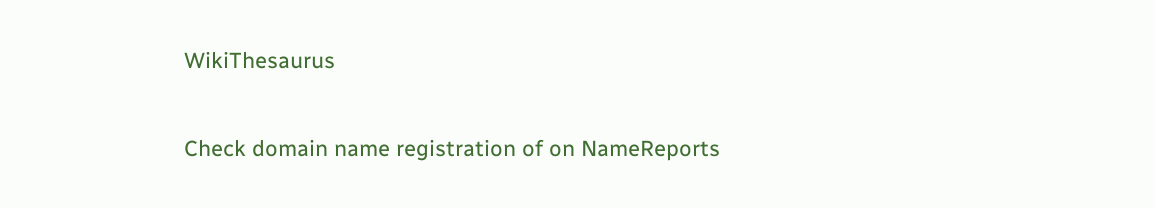WikiThesaurus

Check domain name registration of on NameReports